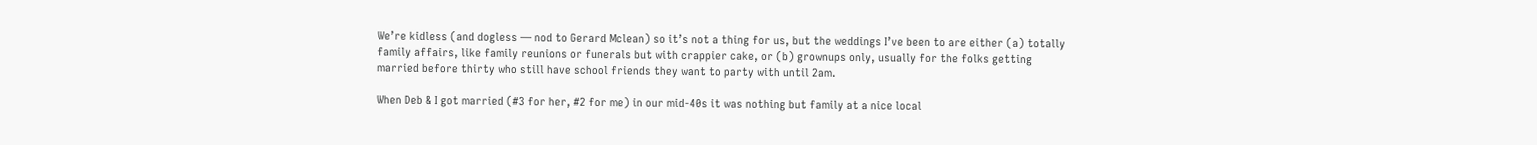We’re kidless (and dogless — nod to Gerard Mclean) so it’s not a thing for us, but the weddings I’ve been to are either (a) totally family affairs, like family reunions or funerals but with crappier cake, or (b) grownups only, usually for the folks getting married before thirty who still have school friends they want to party with until 2am.

When Deb & I got married (#3 for her, #2 for me) in our mid-40s it was nothing but family at a nice local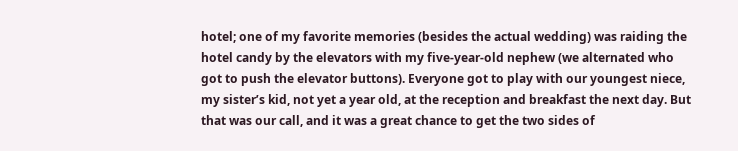hotel; one of my favorite memories (besides the actual wedding) was raiding the hotel candy by the elevators with my five-year-old nephew (we alternated who got to push the elevator buttons). Everyone got to play with our youngest niece, my sister’s kid, not yet a year old, at the reception and breakfast the next day. But that was our call, and it was a great chance to get the two sides of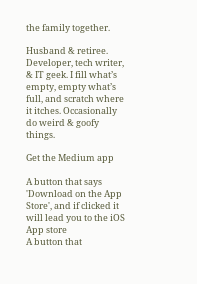the family together.

Husband & retiree. Developer, tech writer, & IT geek. I fill what’s empty, empty what’s full, and scratch where it itches. Occasionally do weird & goofy things.

Get the Medium app

A button that says 'Download on the App Store', and if clicked it will lead you to the iOS App store
A button that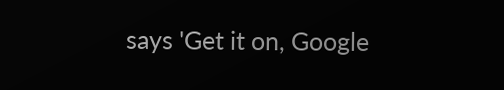says 'Get it on, Google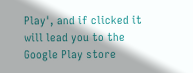Play', and if clicked it will lead you to the Google Play store